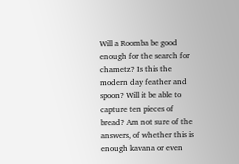Will a Roomba be good enough for the search for chametz? Is this the modern day feather and spoon? Will it be able to capture ten pieces of bread? Am not sure of the answers, of whether this is enough kavana or even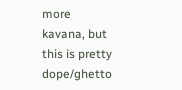more kavana, but this is pretty dope/ghetto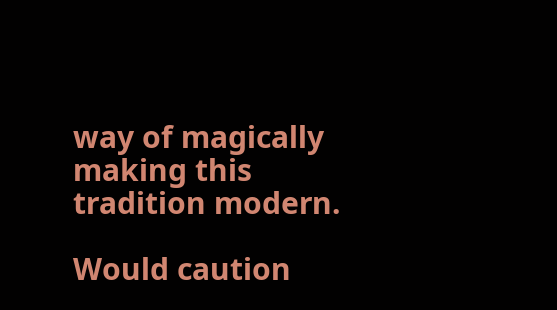way of magically making this tradition modern.

Would caution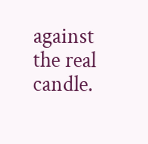against the real candle.